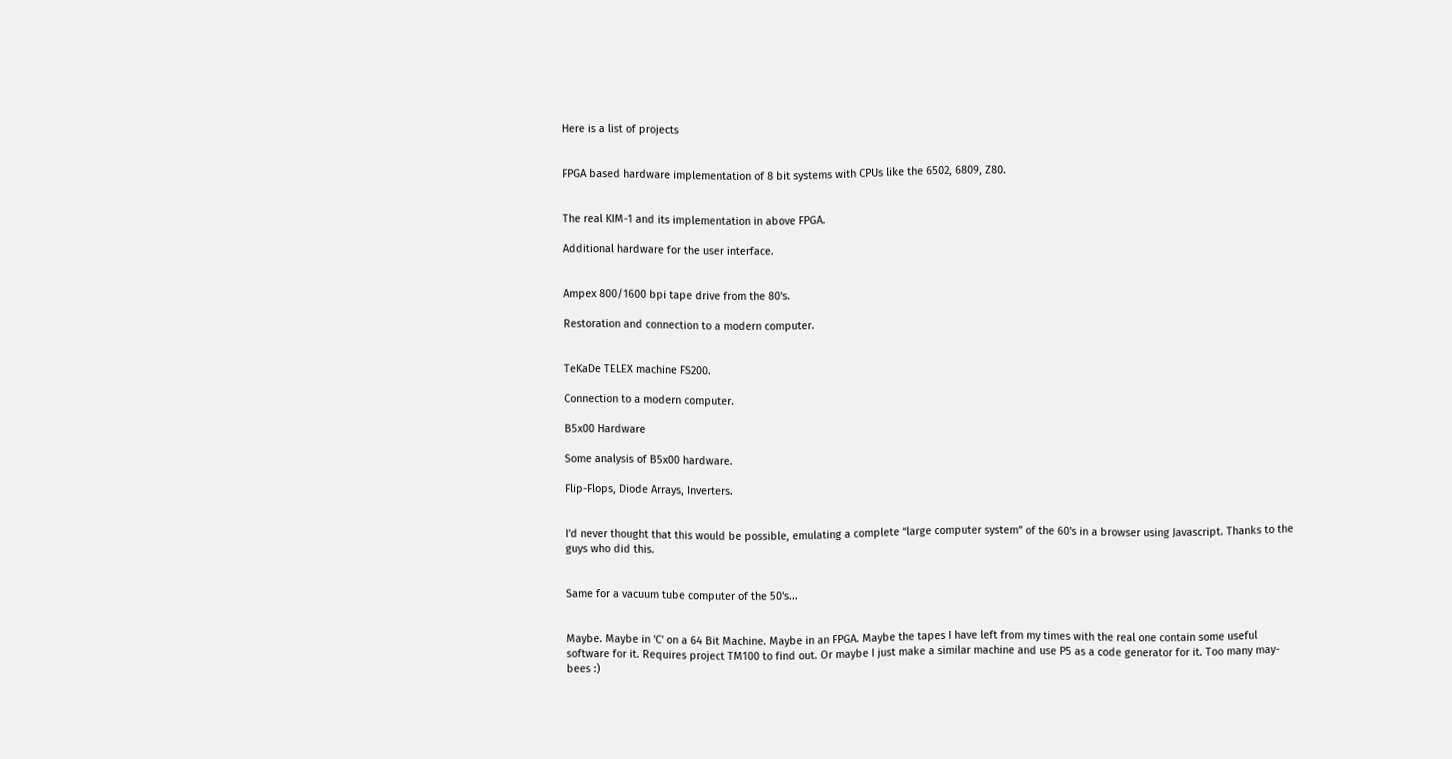Here is a list of projects


FPGA based hardware implementation of 8 bit systems with CPUs like the 6502, 6809, Z80.


The real KIM-1 and its implementation in above FPGA.

Additional hardware for the user interface.


Ampex 800/1600 bpi tape drive from the 80's.

Restoration and connection to a modern computer.


TeKaDe TELEX machine FS200.

Connection to a modern computer.

B5x00 Hardware

Some analysis of B5x00 hardware.

Flip-Flops, Diode Arrays, Inverters.


I'd never thought that this would be possible, emulating a complete “large computer system” of the 60's in a browser using Javascript. Thanks to the guys who did this.


Same for a vacuum tube computer of the 50's...


Maybe. Maybe in 'C' on a 64 Bit Machine. Maybe in an FPGA. Maybe the tapes I have left from my times with the real one contain some useful software for it. Requires project TM100 to find out. Or maybe I just make a similar machine and use P5 as a code generator for it. Too many may-bees :)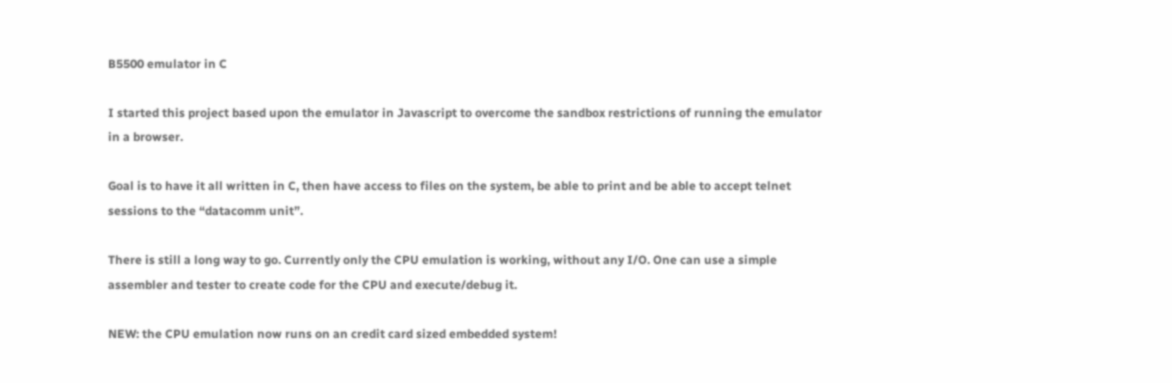B5500 emulator in C

I started this project based upon the emulator in Javascript to overcome the sandbox restrictions of running the emulator in a browser.

Goal is to have it all written in C, then have access to files on the system, be able to print and be able to accept telnet sessions to the “datacomm unit”.

There is still a long way to go. Currently only the CPU emulation is working, without any I/O. One can use a simple assembler and tester to create code for the CPU and execute/debug it.

NEW: the CPU emulation now runs on an credit card sized embedded system!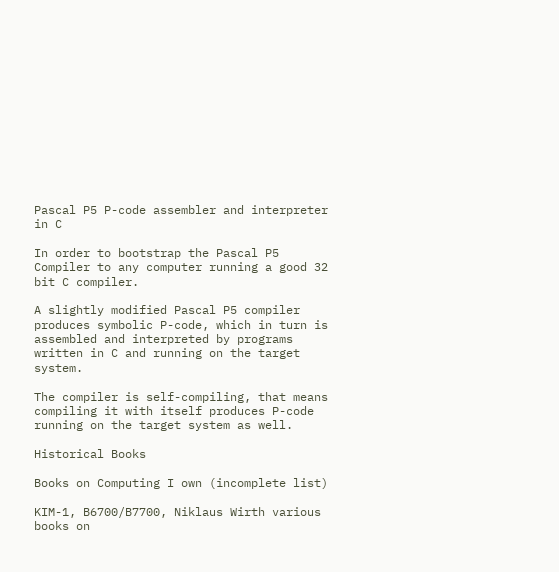Pascal P5 P-code assembler and interpreter in C

In order to bootstrap the Pascal P5 Compiler to any computer running a good 32 bit C compiler.

A slightly modified Pascal P5 compiler produces symbolic P-code, which in turn is assembled and interpreted by programs written in C and running on the target system.

The compiler is self-compiling, that means compiling it with itself produces P-code running on the target system as well.

Historical Books

Books on Computing I own (incomplete list)

KIM-1, B6700/B7700, Niklaus Wirth various books on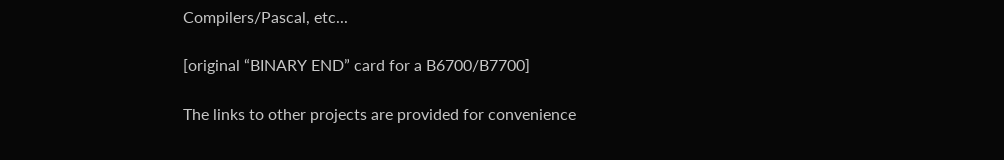Compilers/Pascal, etc...

[original “BINARY END” card for a B6700/B7700]

The links to other projects are provided for convenience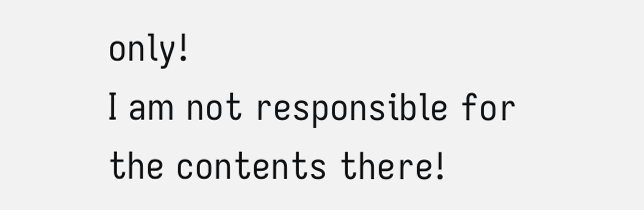only!
I am not responsible for the contents there!